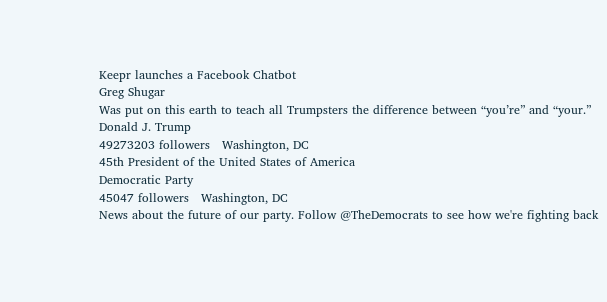Keepr launches a Facebook Chatbot
Greg Shugar
Was put on this earth to teach all Trumpsters the difference between “you’re” and “your.”
Donald J. Trump
49273203 followers   Washington, DC
45th President of the United States of America
Democratic Party
45047 followers   Washington, DC
News about the future of our party. Follow @TheDemocrats to see how we're fighting back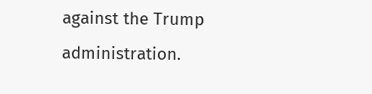against the Trump administration.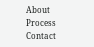About    Process    Contact